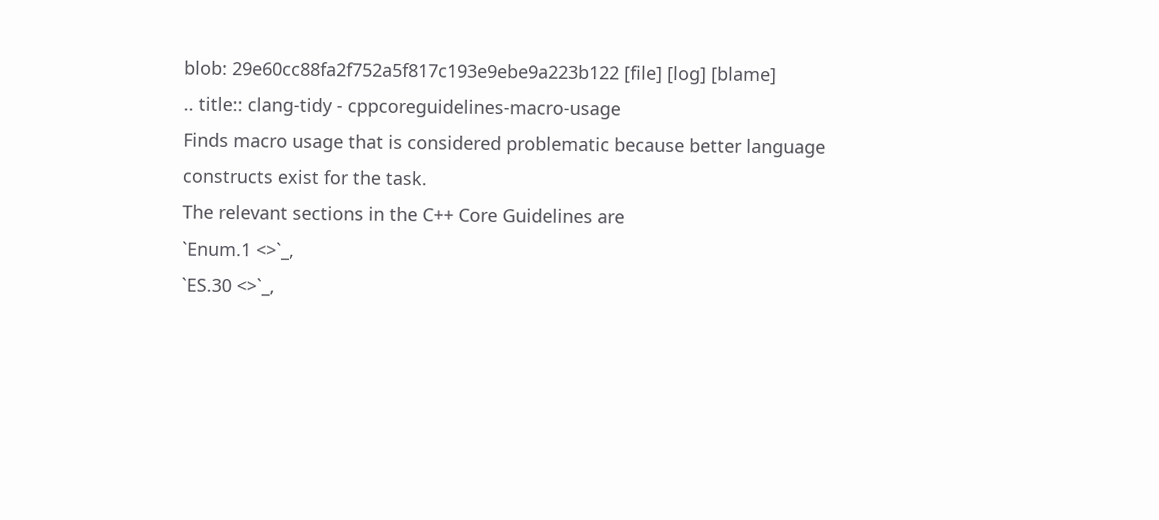blob: 29e60cc88fa2f752a5f817c193e9ebe9a223b122 [file] [log] [blame]
.. title:: clang-tidy - cppcoreguidelines-macro-usage
Finds macro usage that is considered problematic because better language
constructs exist for the task.
The relevant sections in the C++ Core Guidelines are
`Enum.1 <>`_,
`ES.30 <>`_,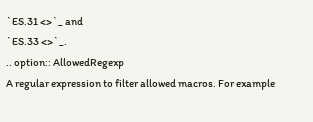`ES.31 <>`_ and
`ES.33 <>`_.
.. option:: AllowedRegexp
A regular expression to filter allowed macros. For example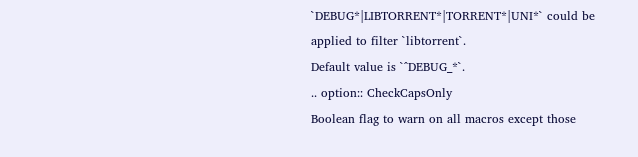`DEBUG*|LIBTORRENT*|TORRENT*|UNI*` could be applied to filter `libtorrent`.
Default value is `^DEBUG_*`.
.. option:: CheckCapsOnly
Boolean flag to warn on all macros except those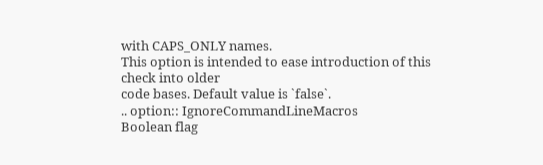with CAPS_ONLY names.
This option is intended to ease introduction of this check into older
code bases. Default value is `false`.
.. option:: IgnoreCommandLineMacros
Boolean flag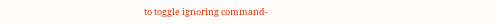to toggle ignoring command-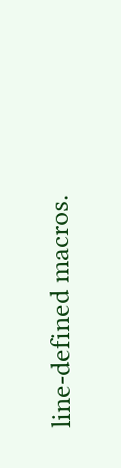line-defined macros.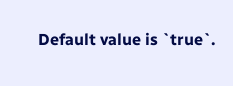Default value is `true`.